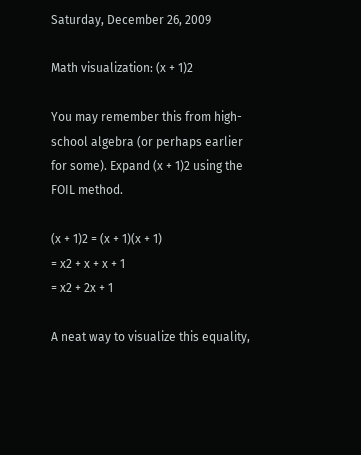Saturday, December 26, 2009

Math visualization: (x + 1)2

You may remember this from high-school algebra (or perhaps earlier for some). Expand (x + 1)2 using the FOIL method.

(x + 1)2 = (x + 1)(x + 1)
= x2 + x + x + 1
= x2 + 2x + 1

A neat way to visualize this equality,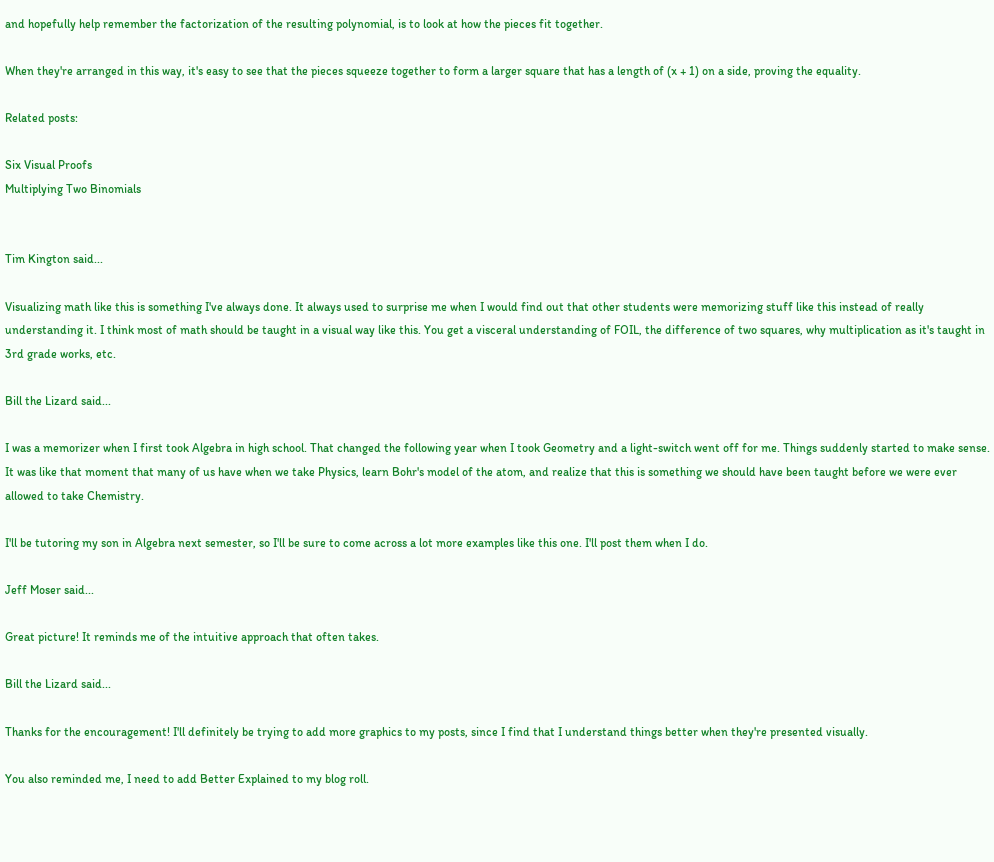and hopefully help remember the factorization of the resulting polynomial, is to look at how the pieces fit together.

When they're arranged in this way, it's easy to see that the pieces squeeze together to form a larger square that has a length of (x + 1) on a side, proving the equality.

Related posts:

Six Visual Proofs
Multiplying Two Binomials


Tim Kington said...

Visualizing math like this is something I've always done. It always used to surprise me when I would find out that other students were memorizing stuff like this instead of really understanding it. I think most of math should be taught in a visual way like this. You get a visceral understanding of FOIL, the difference of two squares, why multiplication as it's taught in 3rd grade works, etc.

Bill the Lizard said...

I was a memorizer when I first took Algebra in high school. That changed the following year when I took Geometry and a light-switch went off for me. Things suddenly started to make sense. It was like that moment that many of us have when we take Physics, learn Bohr's model of the atom, and realize that this is something we should have been taught before we were ever allowed to take Chemistry.

I'll be tutoring my son in Algebra next semester, so I'll be sure to come across a lot more examples like this one. I'll post them when I do.

Jeff Moser said...

Great picture! It reminds me of the intuitive approach that often takes.

Bill the Lizard said...

Thanks for the encouragement! I'll definitely be trying to add more graphics to my posts, since I find that I understand things better when they're presented visually.

You also reminded me, I need to add Better Explained to my blog roll.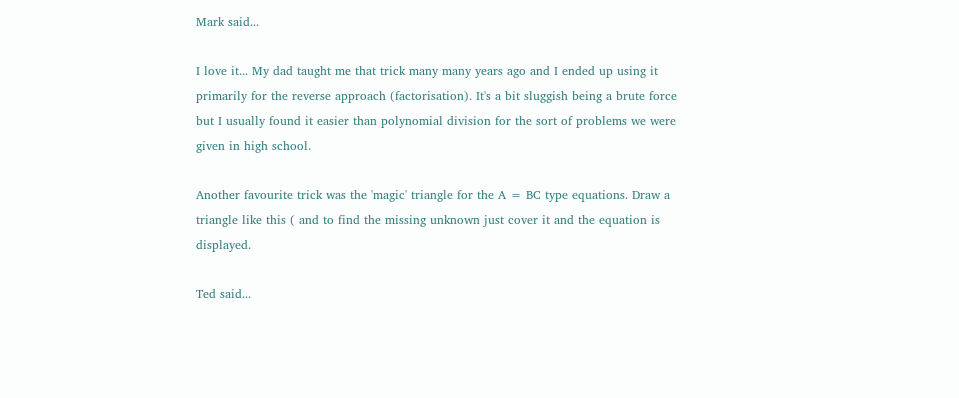Mark said...

I love it... My dad taught me that trick many many years ago and I ended up using it primarily for the reverse approach (factorisation). It's a bit sluggish being a brute force but I usually found it easier than polynomial division for the sort of problems we were given in high school.

Another favourite trick was the 'magic' triangle for the A = BC type equations. Draw a triangle like this ( and to find the missing unknown just cover it and the equation is displayed.

Ted said...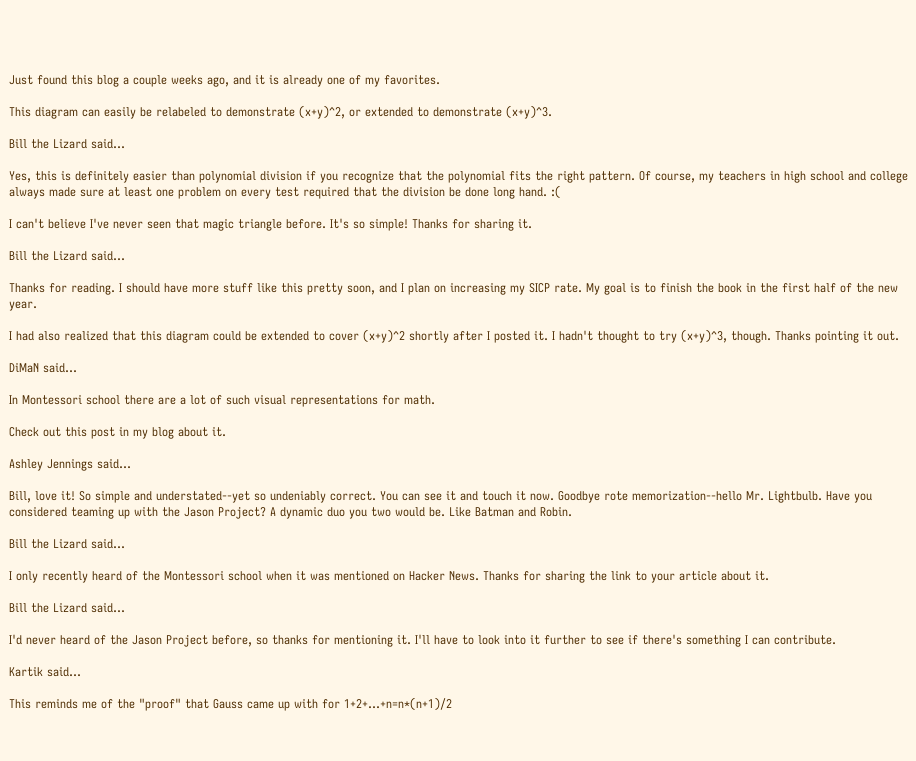Just found this blog a couple weeks ago, and it is already one of my favorites.

This diagram can easily be relabeled to demonstrate (x+y)^2, or extended to demonstrate (x+y)^3.

Bill the Lizard said...

Yes, this is definitely easier than polynomial division if you recognize that the polynomial fits the right pattern. Of course, my teachers in high school and college always made sure at least one problem on every test required that the division be done long hand. :(

I can't believe I've never seen that magic triangle before. It's so simple! Thanks for sharing it.

Bill the Lizard said...

Thanks for reading. I should have more stuff like this pretty soon, and I plan on increasing my SICP rate. My goal is to finish the book in the first half of the new year.

I had also realized that this diagram could be extended to cover (x+y)^2 shortly after I posted it. I hadn't thought to try (x+y)^3, though. Thanks pointing it out.

DiMaN said...

In Montessori school there are a lot of such visual representations for math.

Check out this post in my blog about it.

Ashley Jennings said...

Bill, love it! So simple and understated--yet so undeniably correct. You can see it and touch it now. Goodbye rote memorization--hello Mr. Lightbulb. Have you considered teaming up with the Jason Project? A dynamic duo you two would be. Like Batman and Robin.

Bill the Lizard said...

I only recently heard of the Montessori school when it was mentioned on Hacker News. Thanks for sharing the link to your article about it.

Bill the Lizard said...

I'd never heard of the Jason Project before, so thanks for mentioning it. I'll have to look into it further to see if there's something I can contribute.

Kartik said...

This reminds me of the "proof" that Gauss came up with for 1+2+...+n=n*(n+1)/2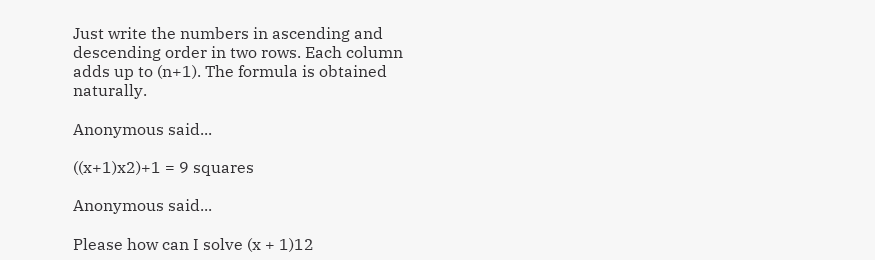Just write the numbers in ascending and descending order in two rows. Each column adds up to (n+1). The formula is obtained naturally.

Anonymous said...

((x+1)x2)+1 = 9 squares

Anonymous said...

Please how can I solve (x + 1)12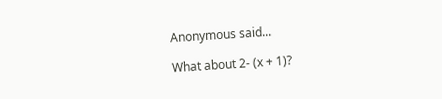Anonymous said...

What about 2- (x + 1)?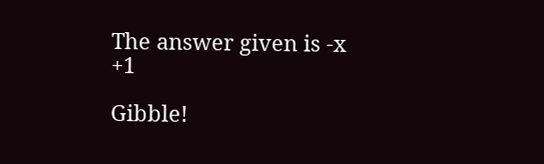The answer given is -x +1

Gibble!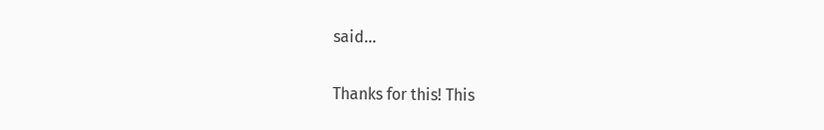said...

Thanks for this! This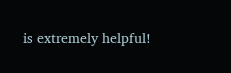is extremely helpful!